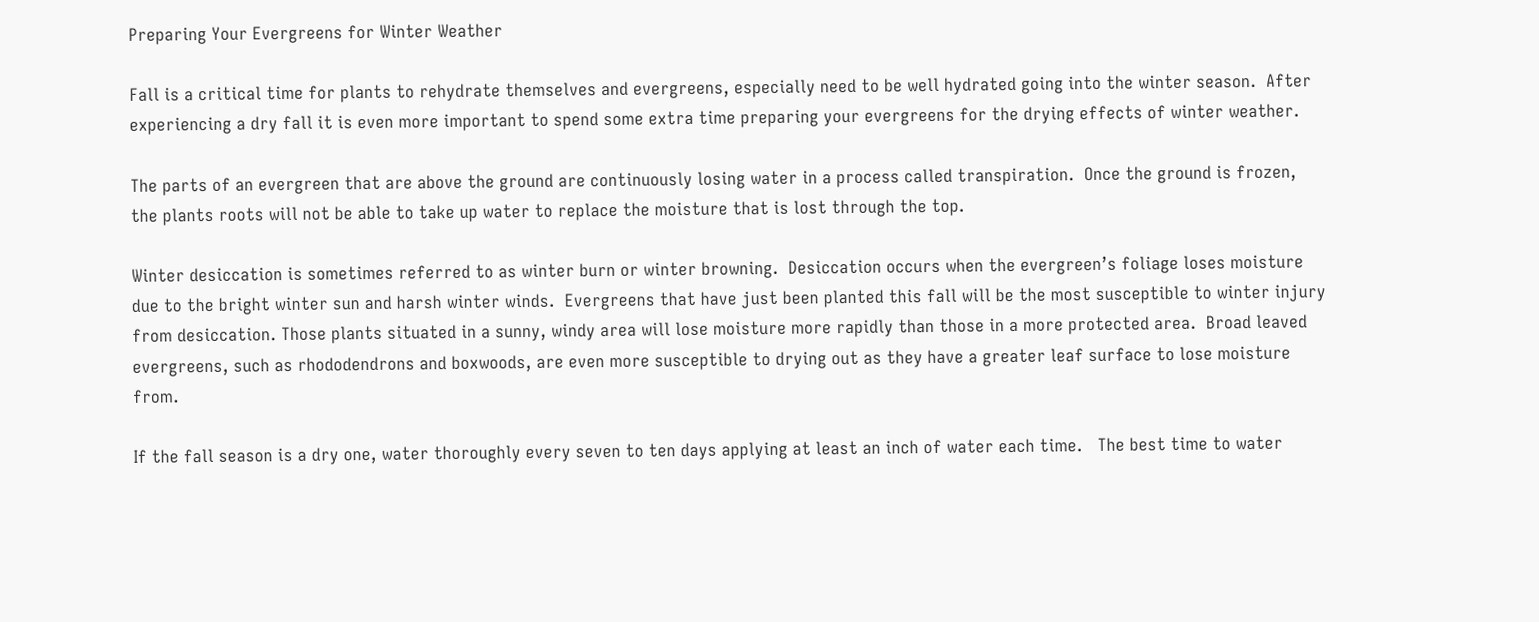Preparing Your Evergreens for Winter Weather

Fall is a critical time for plants to rehydrate themselves and evergreens, especially need to be well hydrated going into the winter season.  After experiencing a dry fall it is even more important to spend some extra time preparing your evergreens for the drying effects of winter weather.

The parts of an evergreen that are above the ground are continuously losing water in a process called transpiration.  Once the ground is frozen, the plants roots will not be able to take up water to replace the moisture that is lost through the top.

Winter desiccation is sometimes referred to as winter burn or winter browning.  Desiccation occurs when the evergreen’s foliage loses moisture due to the bright winter sun and harsh winter winds.  Evergreens that have just been planted this fall will be the most susceptible to winter injury from desiccation. Those plants situated in a sunny, windy area will lose moisture more rapidly than those in a more protected area.  Broad leaved evergreens, such as rhododendrons and boxwoods, are even more susceptible to drying out as they have a greater leaf surface to lose moisture from.

If the fall season is a dry one, water thoroughly every seven to ten days applying at least an inch of water each time.   The best time to water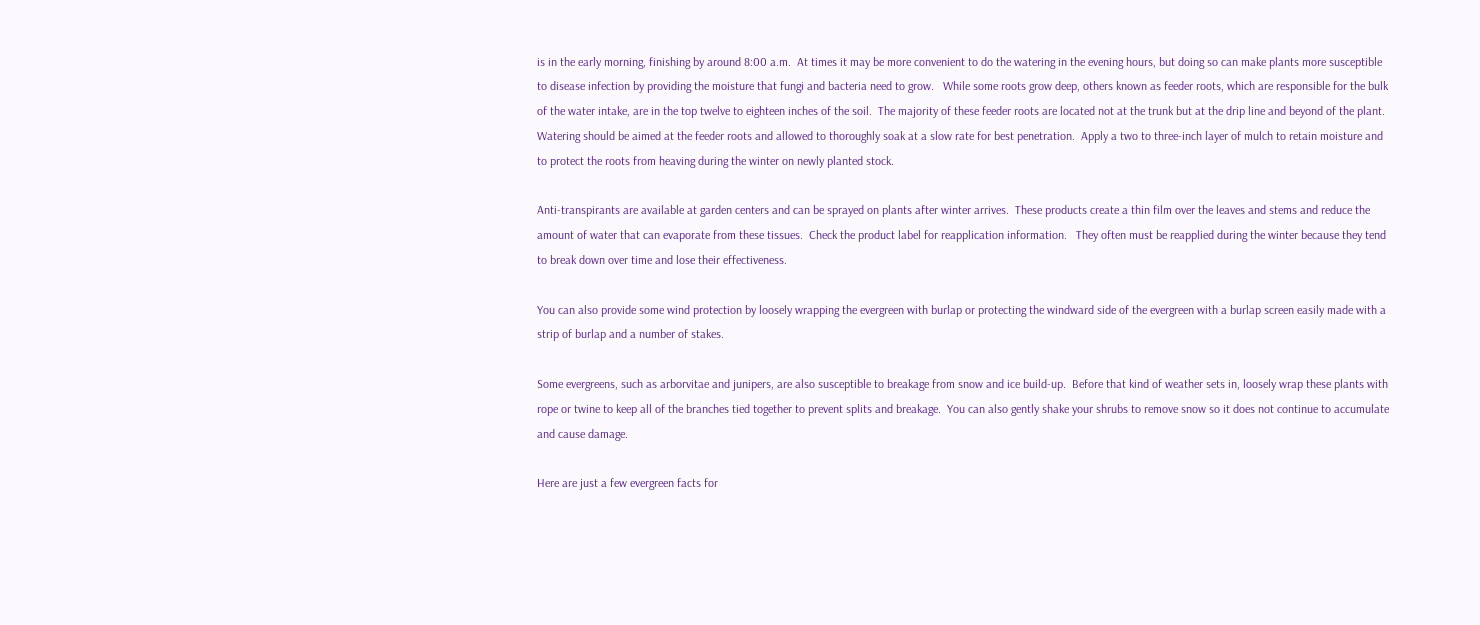is in the early morning, finishing by around 8:00 a.m.  At times it may be more convenient to do the watering in the evening hours, but doing so can make plants more susceptible to disease infection by providing the moisture that fungi and bacteria need to grow.   While some roots grow deep, others known as feeder roots, which are responsible for the bulk of the water intake, are in the top twelve to eighteen inches of the soil.  The majority of these feeder roots are located not at the trunk but at the drip line and beyond of the plant.  Watering should be aimed at the feeder roots and allowed to thoroughly soak at a slow rate for best penetration.  Apply a two to three-inch layer of mulch to retain moisture and to protect the roots from heaving during the winter on newly planted stock.

Anti-transpirants are available at garden centers and can be sprayed on plants after winter arrives.  These products create a thin film over the leaves and stems and reduce the amount of water that can evaporate from these tissues.  Check the product label for reapplication information.   They often must be reapplied during the winter because they tend to break down over time and lose their effectiveness.

You can also provide some wind protection by loosely wrapping the evergreen with burlap or protecting the windward side of the evergreen with a burlap screen easily made with a strip of burlap and a number of stakes.

Some evergreens, such as arborvitae and junipers, are also susceptible to breakage from snow and ice build-up.  Before that kind of weather sets in, loosely wrap these plants with rope or twine to keep all of the branches tied together to prevent splits and breakage.  You can also gently shake your shrubs to remove snow so it does not continue to accumulate and cause damage.

Here are just a few evergreen facts for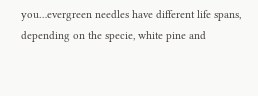you…evergreen needles have different life spans, depending on the specie, white pine and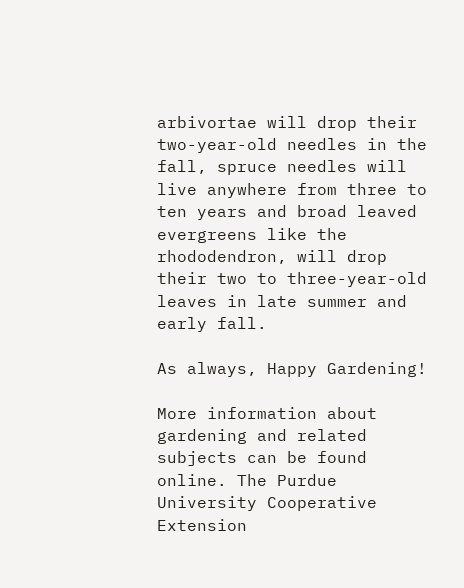arbivortae will drop their two-year-old needles in the fall, spruce needles will live anywhere from three to ten years and broad leaved evergreens like the rhododendron, will drop their two to three-year-old leaves in late summer and early fall.

As always, Happy Gardening!

More information about gardening and related subjects can be found online. The Purdue University Cooperative Extension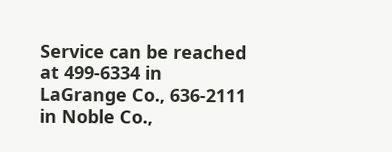Service can be reached at 499-6334 in LaGrange Co., 636-2111 in Noble Co.,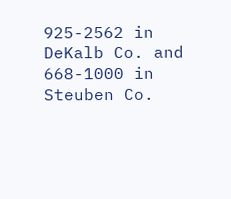925-2562 in DeKalb Co. and 668-1000 in Steuben Co.